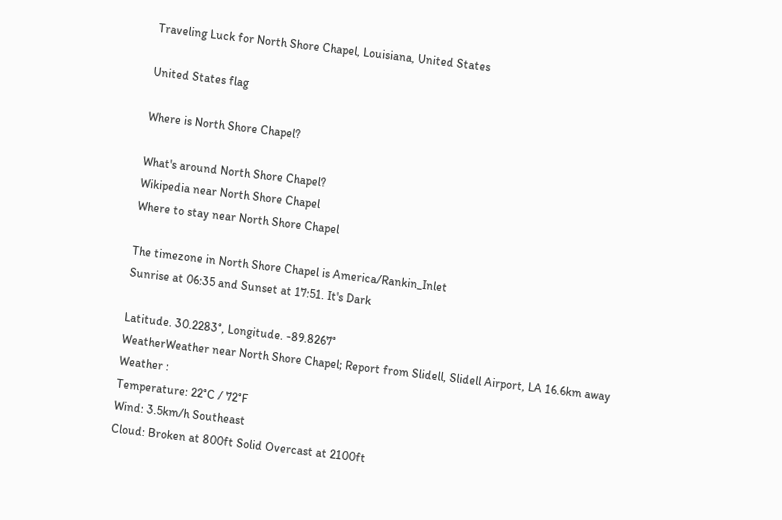Traveling Luck for North Shore Chapel, Louisiana, United States

United States flag

Where is North Shore Chapel?

What's around North Shore Chapel?
Wikipedia near North Shore Chapel
Where to stay near North Shore Chapel

The timezone in North Shore Chapel is America/Rankin_Inlet
Sunrise at 06:35 and Sunset at 17:51. It's Dark

Latitude. 30.2283°, Longitude. -89.8267°
WeatherWeather near North Shore Chapel; Report from Slidell, Slidell Airport, LA 16.6km away
Weather :
Temperature: 22°C / 72°F
Wind: 3.5km/h Southeast
Cloud: Broken at 800ft Solid Overcast at 2100ft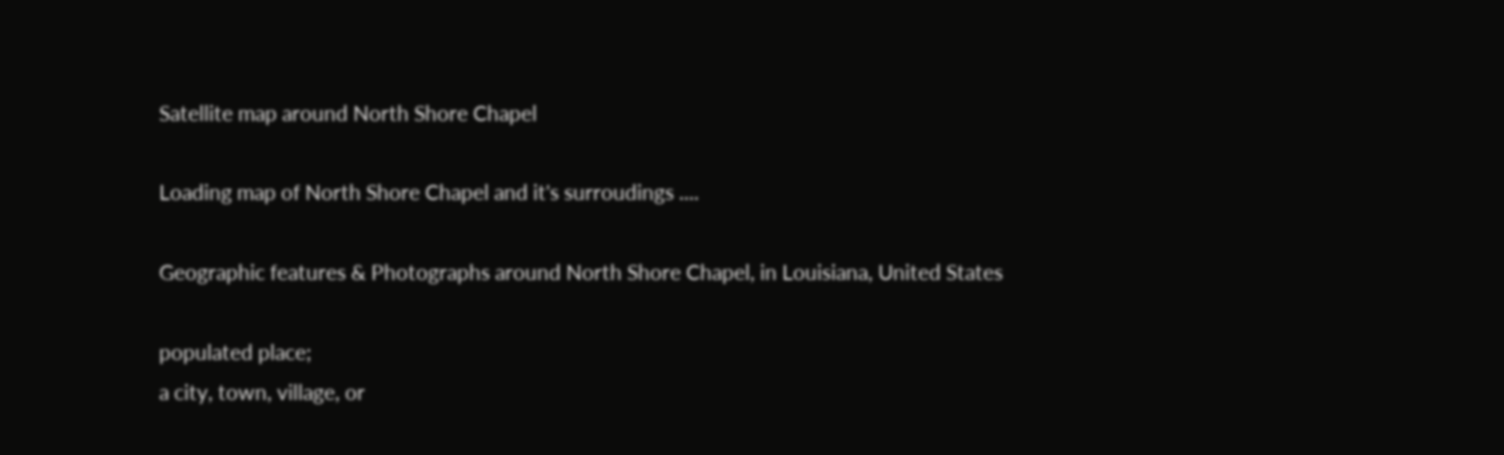Satellite map around North Shore Chapel

Loading map of North Shore Chapel and it's surroudings ....

Geographic features & Photographs around North Shore Chapel, in Louisiana, United States

populated place;
a city, town, village, or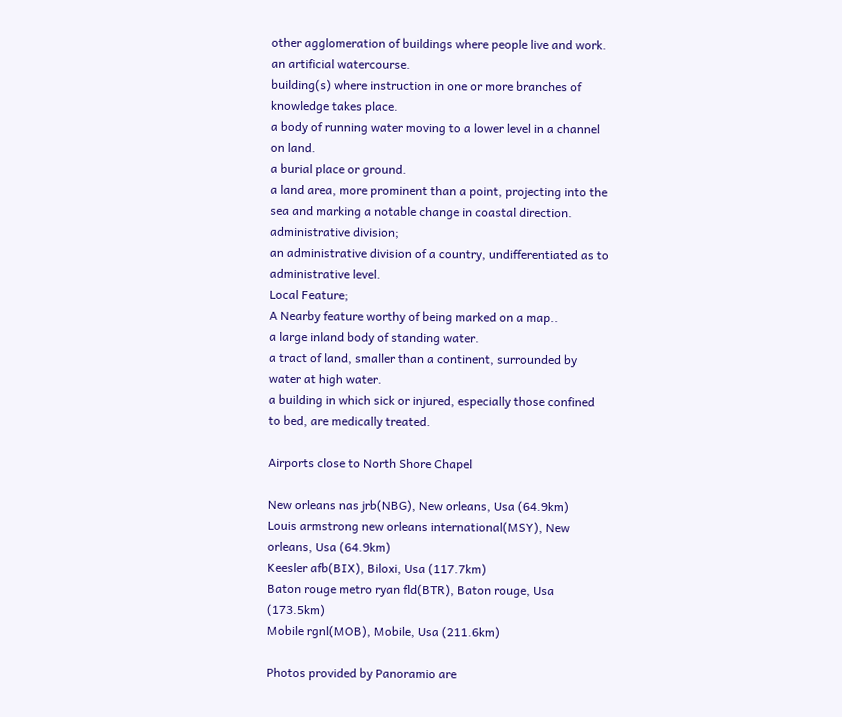other agglomeration of buildings where people live and work.
an artificial watercourse.
building(s) where instruction in one or more branches of knowledge takes place.
a body of running water moving to a lower level in a channel on land.
a burial place or ground.
a land area, more prominent than a point, projecting into the sea and marking a notable change in coastal direction.
administrative division;
an administrative division of a country, undifferentiated as to administrative level.
Local Feature;
A Nearby feature worthy of being marked on a map..
a large inland body of standing water.
a tract of land, smaller than a continent, surrounded by water at high water.
a building in which sick or injured, especially those confined to bed, are medically treated.

Airports close to North Shore Chapel

New orleans nas jrb(NBG), New orleans, Usa (64.9km)
Louis armstrong new orleans international(MSY), New orleans, Usa (64.9km)
Keesler afb(BIX), Biloxi, Usa (117.7km)
Baton rouge metro ryan fld(BTR), Baton rouge, Usa (173.5km)
Mobile rgnl(MOB), Mobile, Usa (211.6km)

Photos provided by Panoramio are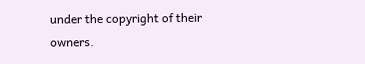under the copyright of their owners.